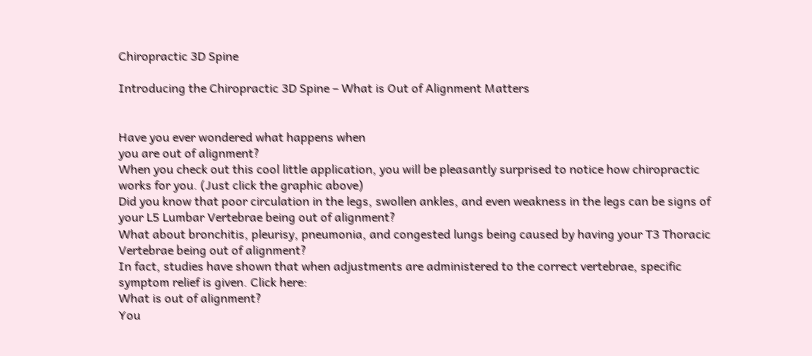Chiropractic 3D Spine

Introducing the Chiropractic 3D Spine – What is Out of Alignment Matters


Have you ever wondered what happens when
you are out of alignment?
When you check out this cool little application, you will be pleasantly surprised to notice how chiropractic works for you. (Just click the graphic above)
Did you know that poor circulation in the legs, swollen ankles, and even weakness in the legs can be signs of your L5 Lumbar Vertebrae being out of alignment?
What about bronchitis, pleurisy, pneumonia, and congested lungs being caused by having your T3 Thoracic Vertebrae being out of alignment?
In fact, studies have shown that when adjustments are administered to the correct vertebrae, specific symptom relief is given. Click here:
What is out of alignment?
You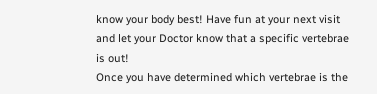know your body best! Have fun at your next visit and let your Doctor know that a specific vertebrae is out!
Once you have determined which vertebrae is the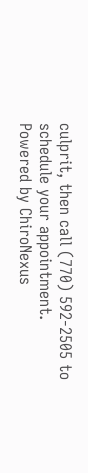culprit, then call (770) 592-2505 to schedule your appointment.
Powered by ChiroNexus